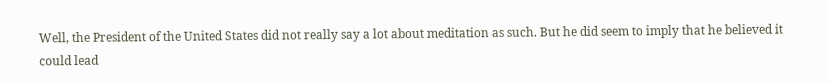Well, the President of the United States did not really say a lot about meditation as such. But he did seem to imply that he believed it could lead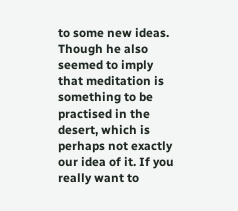to some new ideas. Though he also seemed to imply that meditation is something to be practised in the desert, which is perhaps not exactly our idea of it. If you really want to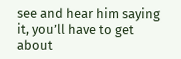see and hear him saying it, you’ll have to get about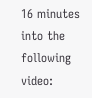16 minutes into the following video: